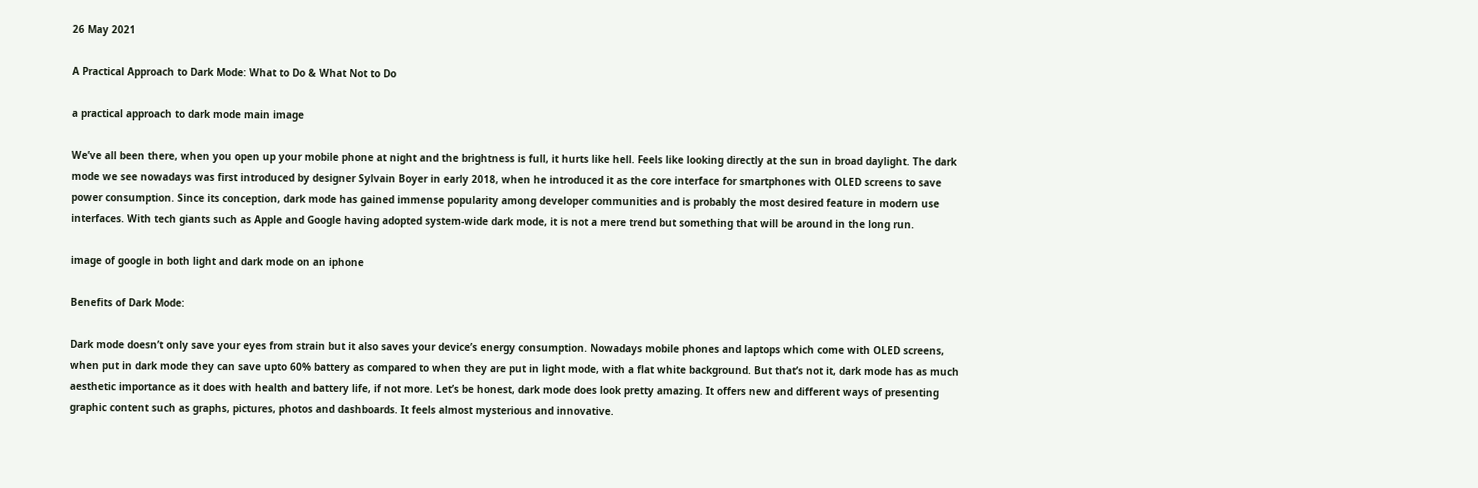26 May 2021

A Practical Approach to Dark Mode: What to Do & What Not to Do

a practical approach to dark mode main image

We’ve all been there, when you open up your mobile phone at night and the brightness is full, it hurts like hell. Feels like looking directly at the sun in broad daylight. The dark mode we see nowadays was first introduced by designer Sylvain Boyer in early 2018, when he introduced it as the core interface for smartphones with OLED screens to save power consumption. Since its conception, dark mode has gained immense popularity among developer communities and is probably the most desired feature in modern use interfaces. With tech giants such as Apple and Google having adopted system-wide dark mode, it is not a mere trend but something that will be around in the long run.

image of google in both light and dark mode on an iphone

Benefits of Dark Mode:

Dark mode doesn’t only save your eyes from strain but it also saves your device’s energy consumption. Nowadays mobile phones and laptops which come with OLED screens, when put in dark mode they can save upto 60% battery as compared to when they are put in light mode, with a flat white background. But that’s not it, dark mode has as much aesthetic importance as it does with health and battery life, if not more. Let’s be honest, dark mode does look pretty amazing. It offers new and different ways of presenting graphic content such as graphs, pictures, photos and dashboards. It feels almost mysterious and innovative.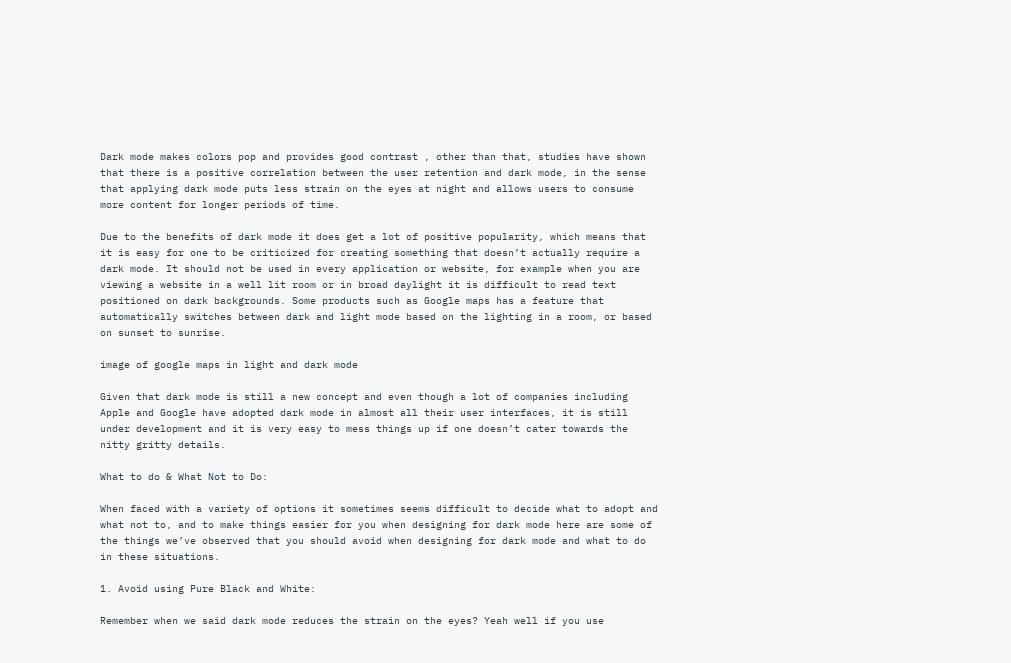Dark mode makes colors pop and provides good contrast , other than that, studies have shown that there is a positive correlation between the user retention and dark mode, in the sense that applying dark mode puts less strain on the eyes at night and allows users to consume more content for longer periods of time.

Due to the benefits of dark mode it does get a lot of positive popularity, which means that it is easy for one to be criticized for creating something that doesn’t actually require a dark mode. It should not be used in every application or website, for example when you are viewing a website in a well lit room or in broad daylight it is difficult to read text positioned on dark backgrounds. Some products such as Google maps has a feature that automatically switches between dark and light mode based on the lighting in a room, or based on sunset to sunrise.

image of google maps in light and dark mode

Given that dark mode is still a new concept and even though a lot of companies including Apple and Google have adopted dark mode in almost all their user interfaces, it is still under development and it is very easy to mess things up if one doesn’t cater towards the nitty gritty details.

What to do & What Not to Do:

When faced with a variety of options it sometimes seems difficult to decide what to adopt and what not to, and to make things easier for you when designing for dark mode here are some of the things we’ve observed that you should avoid when designing for dark mode and what to do in these situations.

1. Avoid using Pure Black and White:

Remember when we said dark mode reduces the strain on the eyes? Yeah well if you use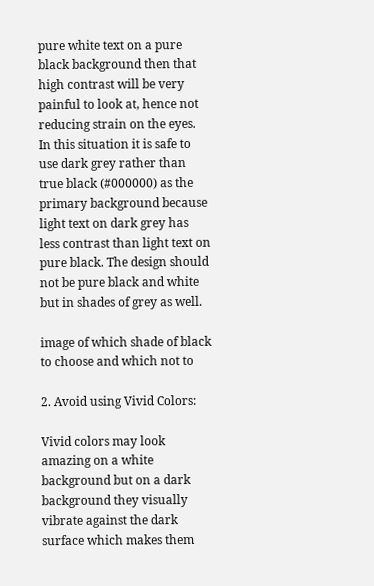pure white text on a pure black background then that high contrast will be very painful to look at, hence not reducing strain on the eyes. In this situation it is safe to use dark grey rather than true black (#000000) as the primary background because light text on dark grey has less contrast than light text on pure black. The design should not be pure black and white but in shades of grey as well.

image of which shade of black to choose and which not to

2. Avoid using Vivid Colors:

Vivid colors may look amazing on a white background but on a dark background they visually vibrate against the dark surface which makes them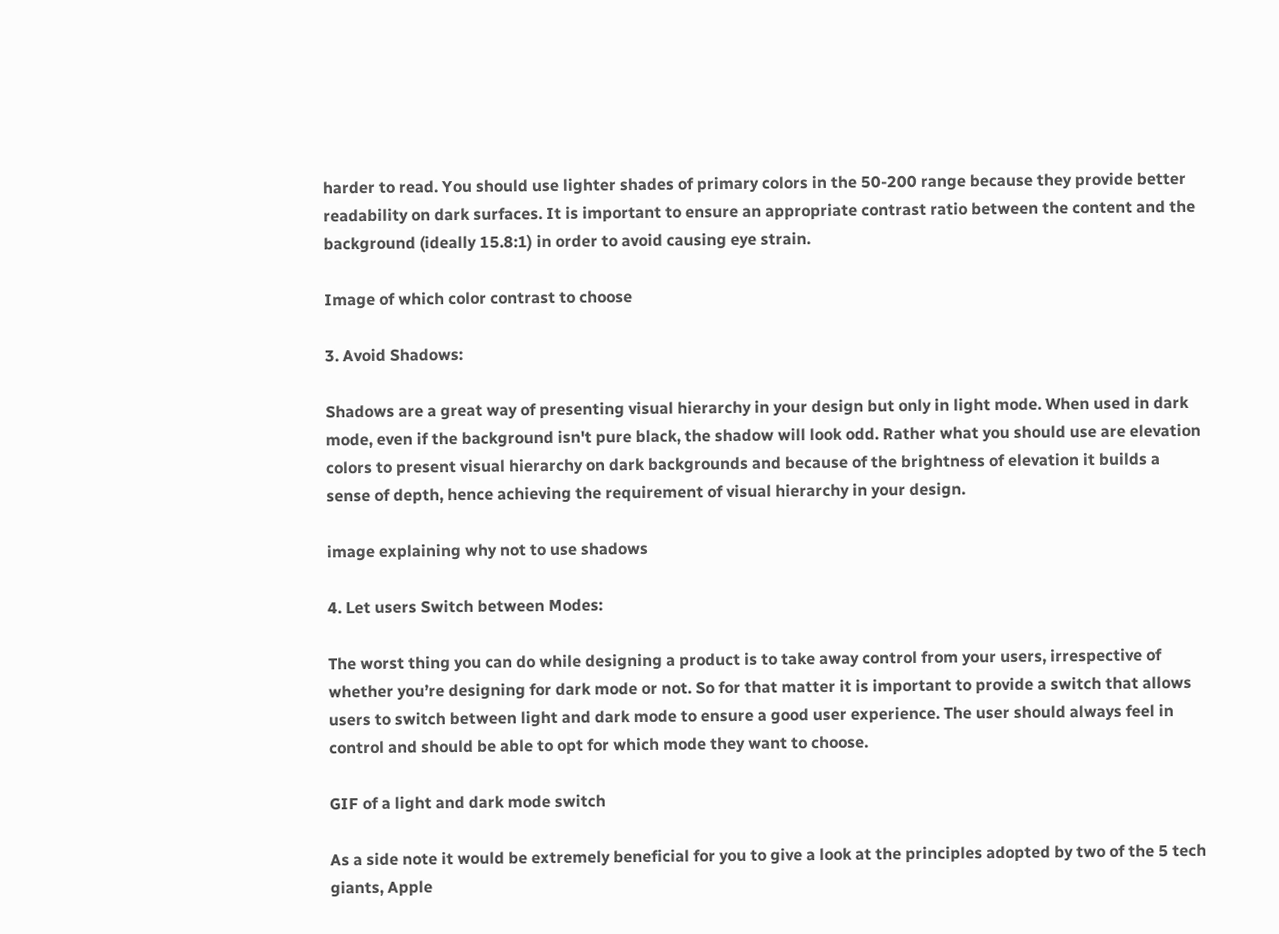harder to read. You should use lighter shades of primary colors in the 50-200 range because they provide better readability on dark surfaces. It is important to ensure an appropriate contrast ratio between the content and the background (ideally 15.8:1) in order to avoid causing eye strain.

Image of which color contrast to choose

3. Avoid Shadows:

Shadows are a great way of presenting visual hierarchy in your design but only in light mode. When used in dark mode, even if the background isn't pure black, the shadow will look odd. Rather what you should use are elevation colors to present visual hierarchy on dark backgrounds and because of the brightness of elevation it builds a sense of depth, hence achieving the requirement of visual hierarchy in your design.

image explaining why not to use shadows

4. Let users Switch between Modes:

The worst thing you can do while designing a product is to take away control from your users, irrespective of whether you’re designing for dark mode or not. So for that matter it is important to provide a switch that allows users to switch between light and dark mode to ensure a good user experience. The user should always feel in control and should be able to opt for which mode they want to choose.

GIF of a light and dark mode switch

As a side note it would be extremely beneficial for you to give a look at the principles adopted by two of the 5 tech giants, Apple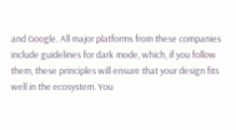and Google. All major platforms from these companies include guidelines for dark mode, which, if you follow them, these principles will ensure that your design fits well in the ecosystem. You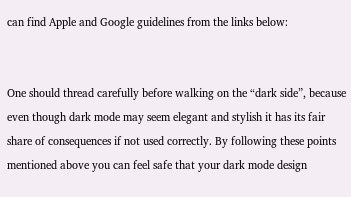can find Apple and Google guidelines from the links below:


One should thread carefully before walking on the “dark side”, because even though dark mode may seem elegant and stylish it has its fair share of consequences if not used correctly. By following these points mentioned above you can feel safe that your dark mode design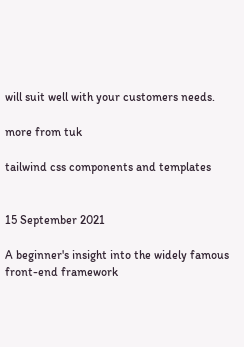will suit well with your customers needs.

more from tuk

tailwind css components and templates


15 September 2021

A beginner's insight into the widely famous front-end framework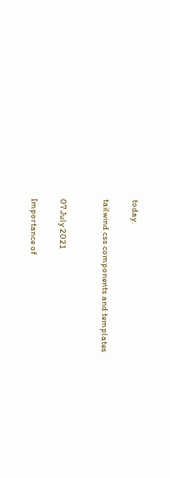today.

tailwind css components and templates


07 July 2021

Importance of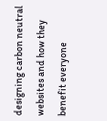designing carbon neutral websites and how they benefit everyone